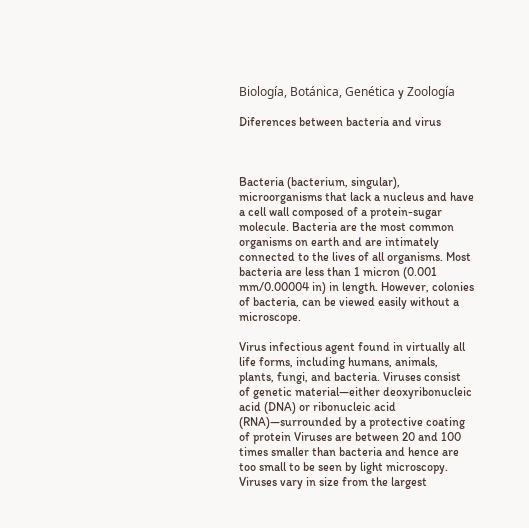Biología, Botánica, Genética y Zoología

Diferences between bacteria and virus



Bacteria (bacterium, singular), microorganisms that lack a nucleus and have a cell wall composed of a protein-sugar molecule. Bacteria are the most common organisms on earth and are intimately connected to the lives of all organisms. Most bacteria are less than 1 micron (0.001 mm/0.00004 in) in length. However, colonies of bacteria, can be viewed easily without a microscope.

Virus infectious agent found in virtually all life forms, including humans, animals, plants, fungi, and bacteria. Viruses consist of genetic material—either deoxyribonucleic acid (DNA) or ribonucleic acid (RNA)—surrounded by a protective coating of protein Viruses are between 20 and 100 times smaller than bacteria and hence are too small to be seen by light microscopy. Viruses vary in size from the largest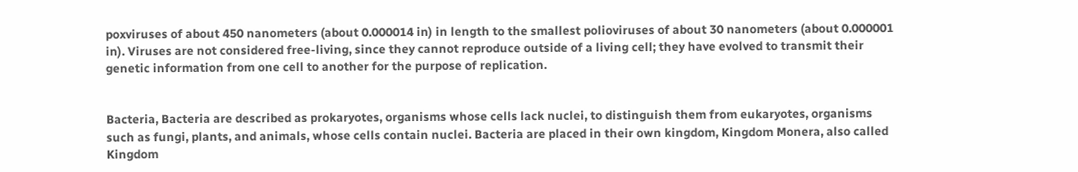poxviruses of about 450 nanometers (about 0.000014 in) in length to the smallest polioviruses of about 30 nanometers (about 0.000001 in). Viruses are not considered free-living, since they cannot reproduce outside of a living cell; they have evolved to transmit their genetic information from one cell to another for the purpose of replication.


Bacteria, Bacteria are described as prokaryotes, organisms whose cells lack nuclei, to distinguish them from eukaryotes, organisms such as fungi, plants, and animals, whose cells contain nuclei. Bacteria are placed in their own kingdom, Kingdom Monera, also called Kingdom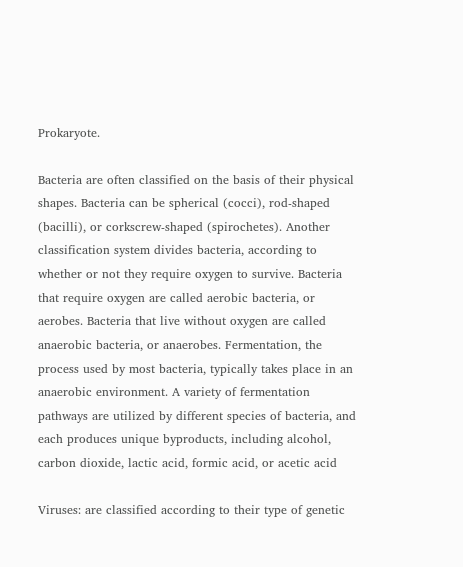Prokaryote.

Bacteria are often classified on the basis of their physical shapes. Bacteria can be spherical (cocci), rod-shaped (bacilli), or corkscrew-shaped (spirochetes). Another classification system divides bacteria, according to whether or not they require oxygen to survive. Bacteria that require oxygen are called aerobic bacteria, or aerobes. Bacteria that live without oxygen are called anaerobic bacteria, or anaerobes. Fermentation, the process used by most bacteria, typically takes place in an anaerobic environment. A variety of fermentation pathways are utilized by different species of bacteria, and each produces unique byproducts, including alcohol, carbon dioxide, lactic acid, formic acid, or acetic acid

Viruses: are classified according to their type of genetic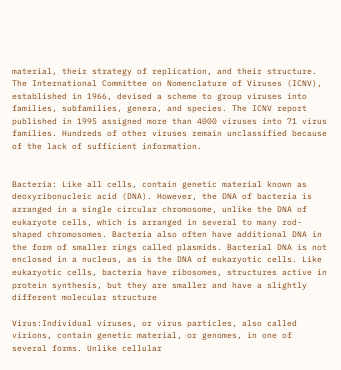material, their strategy of replication, and their structure. The International Committee on Nomenclature of Viruses (ICNV), established in 1966, devised a scheme to group viruses into families, subfamilies, genera, and species. The ICNV report published in 1995 assigned more than 4000 viruses into 71 virus families. Hundreds of other viruses remain unclassified because of the lack of sufficient information.


Bacteria: Like all cells, contain genetic material known as deoxyribonucleic acid (DNA). However, the DNA of bacteria is arranged in a single circular chromosome, unlike the DNA of eukaryote cells, which is arranged in several to many rod-shaped chromosomes. Bacteria also often have additional DNA in the form of smaller rings called plasmids. Bacterial DNA is not enclosed in a nucleus, as is the DNA of eukaryotic cells. Like eukaryotic cells, bacteria have ribosomes, structures active in protein synthesis, but they are smaller and have a slightly different molecular structure

Virus:Individual viruses, or virus particles, also called virions, contain genetic material, or genomes, in one of several forms. Unlike cellular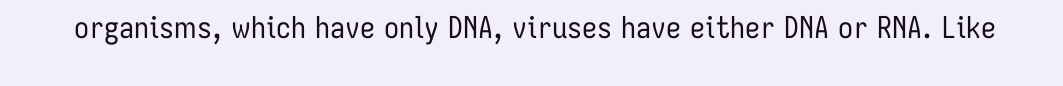organisms, which have only DNA, viruses have either DNA or RNA. Like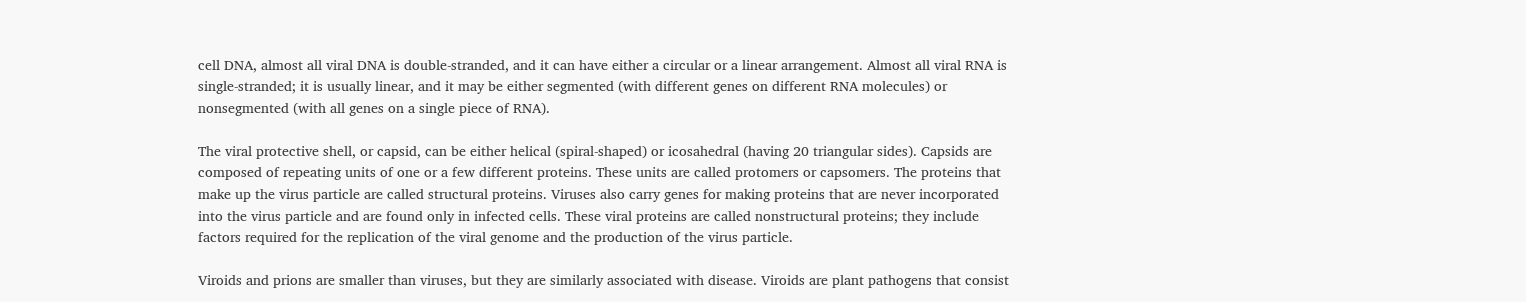cell DNA, almost all viral DNA is double-stranded, and it can have either a circular or a linear arrangement. Almost all viral RNA is single-stranded; it is usually linear, and it may be either segmented (with different genes on different RNA molecules) or nonsegmented (with all genes on a single piece of RNA).

The viral protective shell, or capsid, can be either helical (spiral-shaped) or icosahedral (having 20 triangular sides). Capsids are composed of repeating units of one or a few different proteins. These units are called protomers or capsomers. The proteins that make up the virus particle are called structural proteins. Viruses also carry genes for making proteins that are never incorporated into the virus particle and are found only in infected cells. These viral proteins are called nonstructural proteins; they include factors required for the replication of the viral genome and the production of the virus particle.

Viroids and prions are smaller than viruses, but they are similarly associated with disease. Viroids are plant pathogens that consist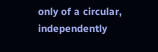only of a circular, independently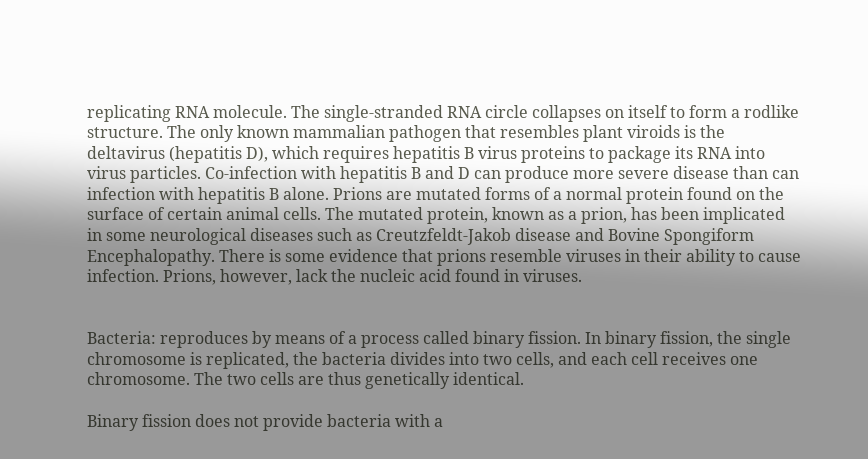replicating RNA molecule. The single-stranded RNA circle collapses on itself to form a rodlike structure. The only known mammalian pathogen that resembles plant viroids is the deltavirus (hepatitis D), which requires hepatitis B virus proteins to package its RNA into virus particles. Co-infection with hepatitis B and D can produce more severe disease than can infection with hepatitis B alone. Prions are mutated forms of a normal protein found on the surface of certain animal cells. The mutated protein, known as a prion, has been implicated in some neurological diseases such as Creutzfeldt-Jakob disease and Bovine Spongiform Encephalopathy. There is some evidence that prions resemble viruses in their ability to cause infection. Prions, however, lack the nucleic acid found in viruses.


Bacteria: reproduces by means of a process called binary fission. In binary fission, the single chromosome is replicated, the bacteria divides into two cells, and each cell receives one chromosome. The two cells are thus genetically identical.

Binary fission does not provide bacteria with a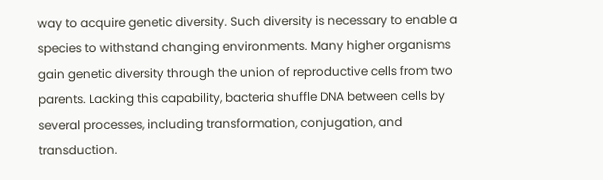way to acquire genetic diversity. Such diversity is necessary to enable a species to withstand changing environments. Many higher organisms gain genetic diversity through the union of reproductive cells from two parents. Lacking this capability, bacteria shuffle DNA between cells by several processes, including transformation, conjugation, and transduction.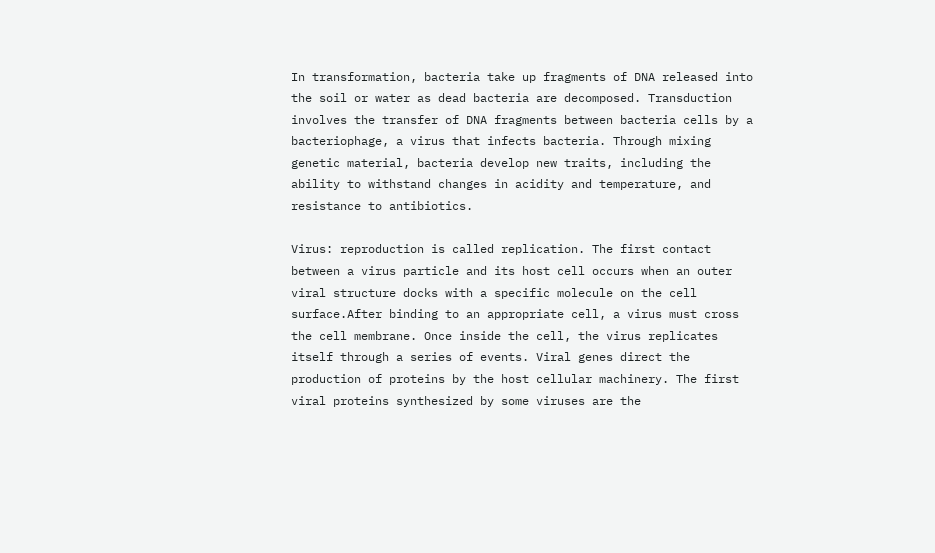In transformation, bacteria take up fragments of DNA released into the soil or water as dead bacteria are decomposed. Transduction involves the transfer of DNA fragments between bacteria cells by a bacteriophage, a virus that infects bacteria. Through mixing genetic material, bacteria develop new traits, including the ability to withstand changes in acidity and temperature, and resistance to antibiotics.

Virus: reproduction is called replication. The first contact between a virus particle and its host cell occurs when an outer viral structure docks with a specific molecule on the cell surface.After binding to an appropriate cell, a virus must cross the cell membrane. Once inside the cell, the virus replicates itself through a series of events. Viral genes direct the production of proteins by the host cellular machinery. The first viral proteins synthesized by some viruses are the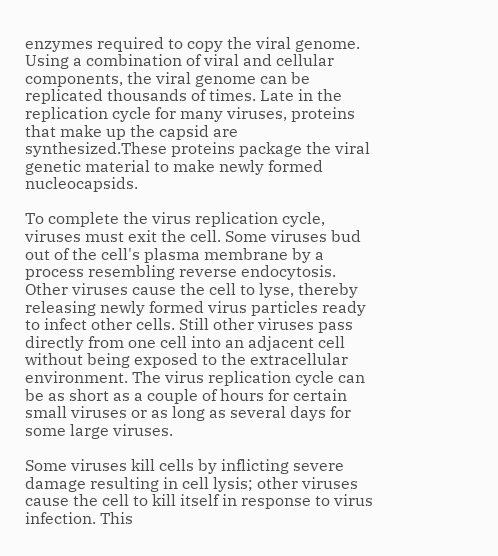enzymes required to copy the viral genome. Using a combination of viral and cellular components, the viral genome can be replicated thousands of times. Late in the replication cycle for many viruses, proteins that make up the capsid are synthesized.These proteins package the viral genetic material to make newly formed nucleocapsids.

To complete the virus replication cycle, viruses must exit the cell. Some viruses bud out of the cell's plasma membrane by a process resembling reverse endocytosis. Other viruses cause the cell to lyse, thereby releasing newly formed virus particles ready to infect other cells. Still other viruses pass directly from one cell into an adjacent cell without being exposed to the extracellular environment. The virus replication cycle can be as short as a couple of hours for certain small viruses or as long as several days for some large viruses.

Some viruses kill cells by inflicting severe damage resulting in cell lysis; other viruses cause the cell to kill itself in response to virus infection. This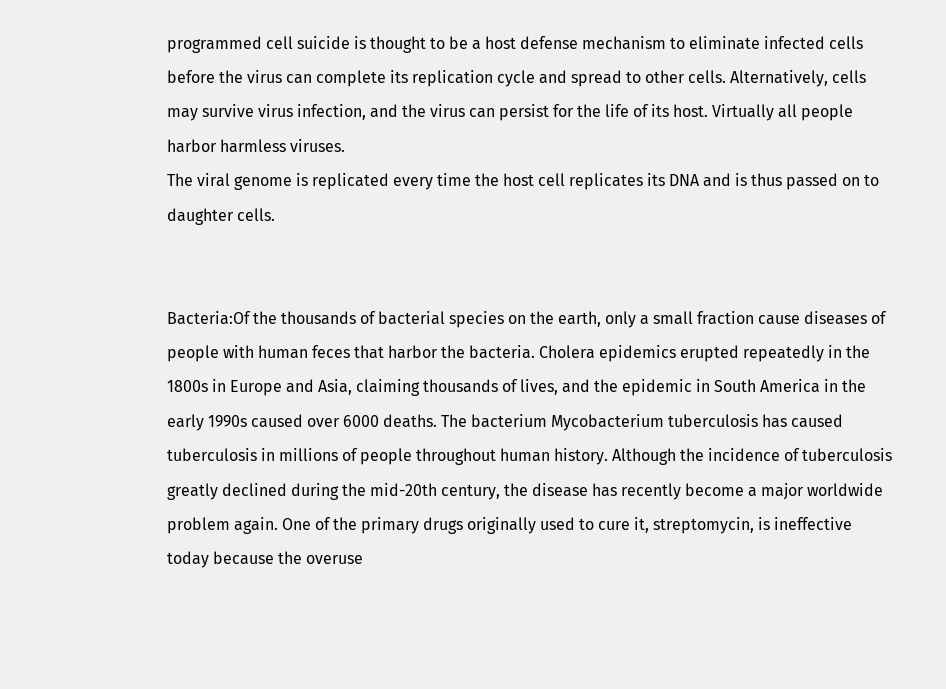programmed cell suicide is thought to be a host defense mechanism to eliminate infected cells before the virus can complete its replication cycle and spread to other cells. Alternatively, cells may survive virus infection, and the virus can persist for the life of its host. Virtually all people harbor harmless viruses.
The viral genome is replicated every time the host cell replicates its DNA and is thus passed on to daughter cells.


Bacteria:Of the thousands of bacterial species on the earth, only a small fraction cause diseases of people with human feces that harbor the bacteria. Cholera epidemics erupted repeatedly in the 1800s in Europe and Asia, claiming thousands of lives, and the epidemic in South America in the early 1990s caused over 6000 deaths. The bacterium Mycobacterium tuberculosis has caused tuberculosis in millions of people throughout human history. Although the incidence of tuberculosis greatly declined during the mid-20th century, the disease has recently become a major worldwide problem again. One of the primary drugs originally used to cure it, streptomycin, is ineffective today because the overuse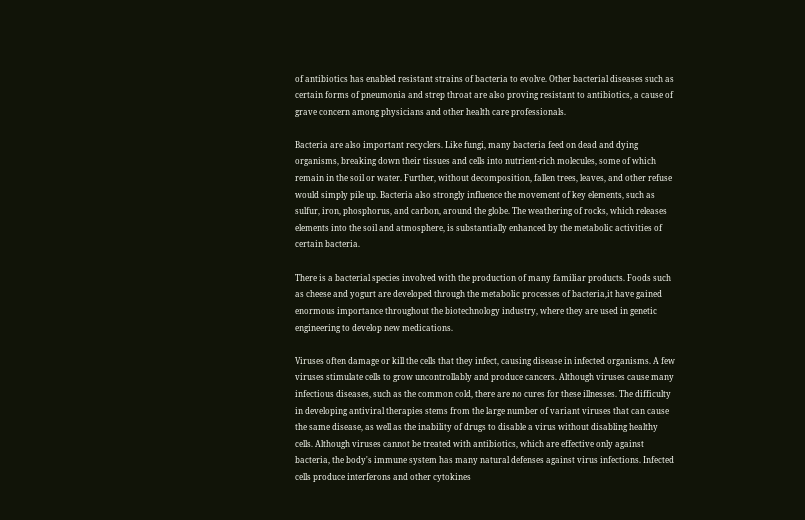of antibiotics has enabled resistant strains of bacteria to evolve. Other bacterial diseases such as certain forms of pneumonia and strep throat are also proving resistant to antibiotics, a cause of grave concern among physicians and other health care professionals.

Bacteria are also important recyclers. Like fungi, many bacteria feed on dead and dying organisms, breaking down their tissues and cells into nutrient-rich molecules, some of which remain in the soil or water. Further, without decomposition, fallen trees, leaves, and other refuse would simply pile up. Bacteria also strongly influence the movement of key elements, such as sulfur, iron, phosphorus, and carbon, around the globe. The weathering of rocks, which releases elements into the soil and atmosphere, is substantially enhanced by the metabolic activities of certain bacteria.

There is a bacterial species involved with the production of many familiar products. Foods such as cheese and yogurt are developed through the metabolic processes of bacteria,it have gained enormous importance throughout the biotechnology industry, where they are used in genetic engineering to develop new medications.

Viruses often damage or kill the cells that they infect, causing disease in infected organisms. A few viruses stimulate cells to grow uncontrollably and produce cancers. Although viruses cause many infectious diseases, such as the common cold, there are no cures for these illnesses. The difficulty in developing antiviral therapies stems from the large number of variant viruses that can cause the same disease, as well as the inability of drugs to disable a virus without disabling healthy cells. Although viruses cannot be treated with antibiotics, which are effective only against bacteria, the body's immune system has many natural defenses against virus infections. Infected cells produce interferons and other cytokines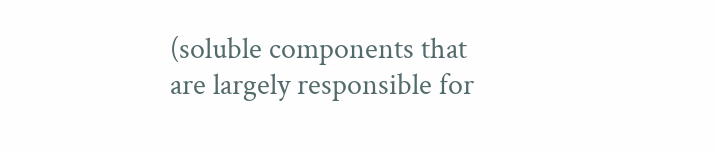(soluble components that are largely responsible for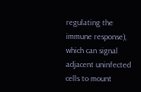regulating the immune response), which can signal adjacent uninfected cells to mount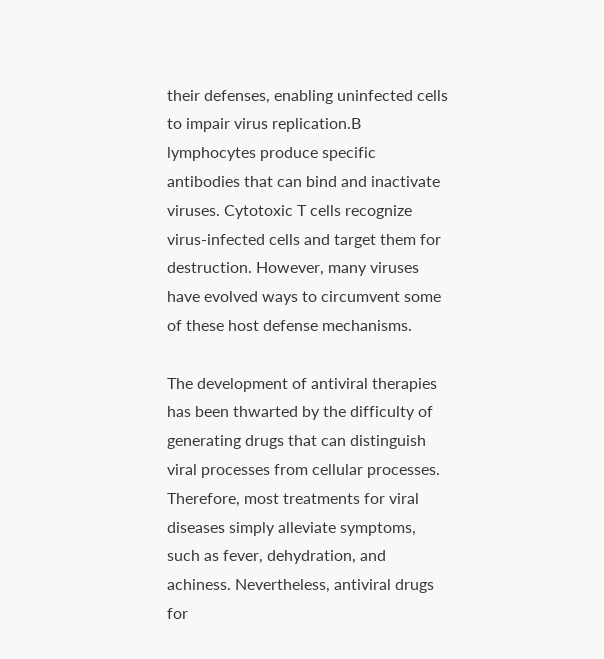their defenses, enabling uninfected cells to impair virus replication.B lymphocytes produce specific antibodies that can bind and inactivate viruses. Cytotoxic T cells recognize virus-infected cells and target them for destruction. However, many viruses have evolved ways to circumvent some of these host defense mechanisms.

The development of antiviral therapies has been thwarted by the difficulty of generating drugs that can distinguish viral processes from cellular processes. Therefore, most treatments for viral diseases simply alleviate symptoms, such as fever, dehydration, and achiness. Nevertheless, antiviral drugs for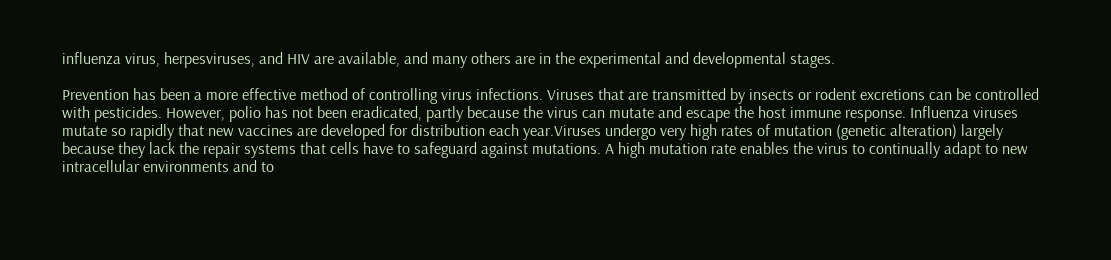influenza virus, herpesviruses, and HIV are available, and many others are in the experimental and developmental stages.

Prevention has been a more effective method of controlling virus infections. Viruses that are transmitted by insects or rodent excretions can be controlled with pesticides. However, polio has not been eradicated, partly because the virus can mutate and escape the host immune response. Influenza viruses mutate so rapidly that new vaccines are developed for distribution each year.Viruses undergo very high rates of mutation (genetic alteration) largely because they lack the repair systems that cells have to safeguard against mutations. A high mutation rate enables the virus to continually adapt to new intracellular environments and to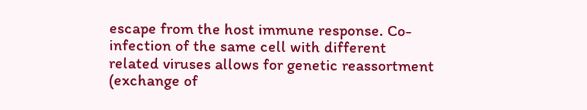escape from the host immune response. Co-infection of the same cell with different related viruses allows for genetic reassortment (exchange of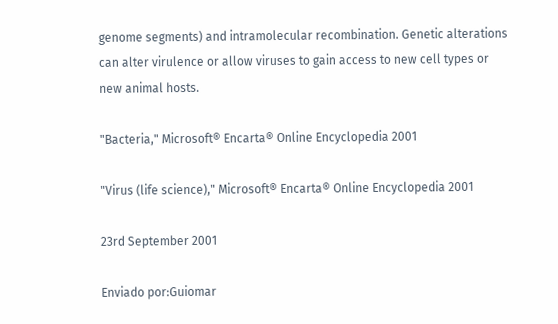genome segments) and intramolecular recombination. Genetic alterations can alter virulence or allow viruses to gain access to new cell types or new animal hosts.

"Bacteria," Microsoft® Encarta® Online Encyclopedia 2001

"Virus (life science)," Microsoft® Encarta® Online Encyclopedia 2001

23rd September 2001

Enviado por:Guiomar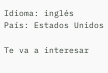Idioma: inglés
País: Estados Unidos

Te va a interesar